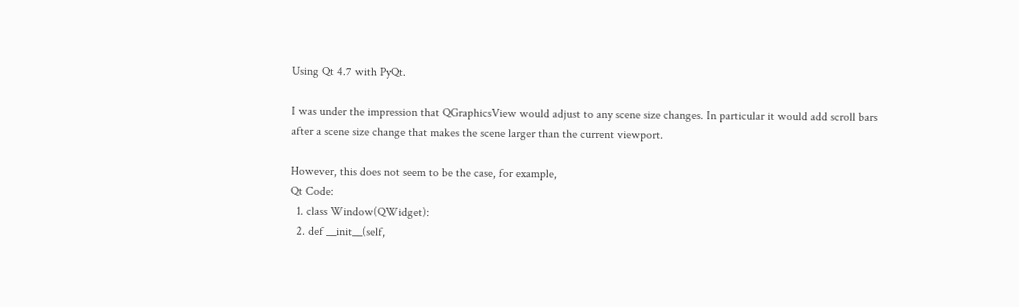Using Qt 4.7 with PyQt.

I was under the impression that QGraphicsView would adjust to any scene size changes. In particular it would add scroll bars after a scene size change that makes the scene larger than the current viewport.

However, this does not seem to be the case, for example,
Qt Code:
  1. class Window(QWidget):
  2. def __init__(self,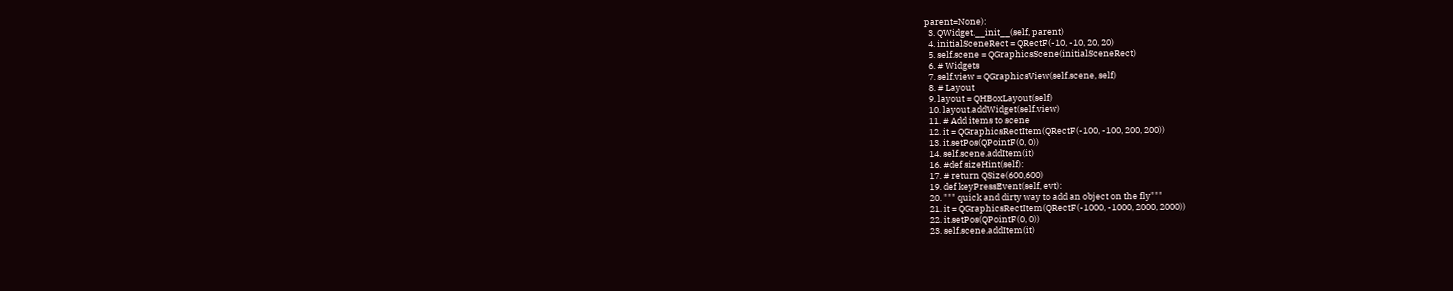parent=None):
  3. QWidget.__init__(self, parent)
  4. initialSceneRect = QRectF(-10, -10, 20, 20)
  5. self.scene = QGraphicsScene(initialSceneRect)
  6. # Widgets
  7. self.view = QGraphicsView(self.scene, self)
  8. # Layout
  9. layout = QHBoxLayout(self)
  10. layout.addWidget(self.view)
  11. # Add items to scene
  12. it = QGraphicsRectItem(QRectF(-100, -100, 200, 200))
  13. it.setPos(QPointF(0, 0))
  14. self.scene.addItem(it)
  16. #def sizeHint(self):
  17. # return QSize(600,600)
  19. def keyPressEvent(self, evt):
  20. """ quick and dirty way to add an object on the fly"""
  21. it = QGraphicsRectItem(QRectF(-1000, -1000, 2000, 2000))
  22. it.setPos(QPointF(0, 0))
  23. self.scene.addItem(it)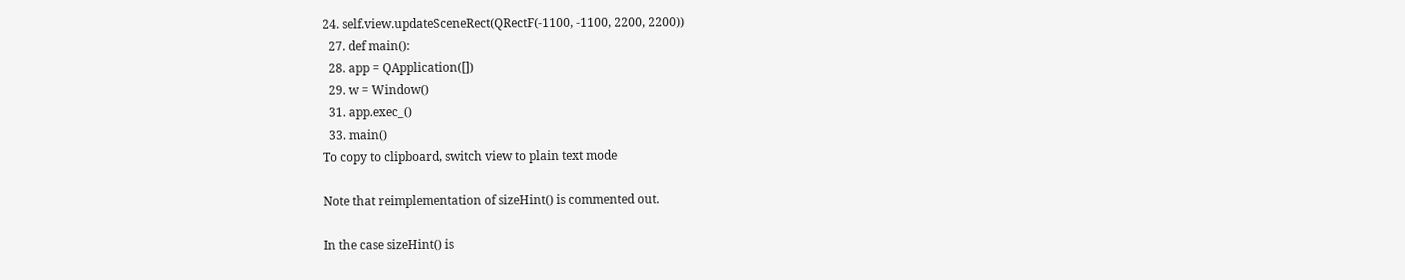24. self.view.updateSceneRect(QRectF(-1100, -1100, 2200, 2200))
  27. def main():
  28. app = QApplication([])
  29. w = Window()
  31. app.exec_()
  33. main()
To copy to clipboard, switch view to plain text mode

Note that reimplementation of sizeHint() is commented out.

In the case sizeHint() is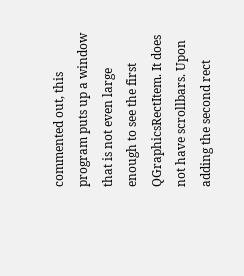commented out, this program puts up a window that is not even large enough to see the first QGraphicsRectItem. It does not have scrollbars. Upon adding the second rect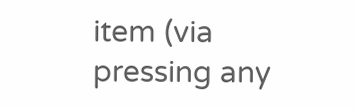item (via pressing any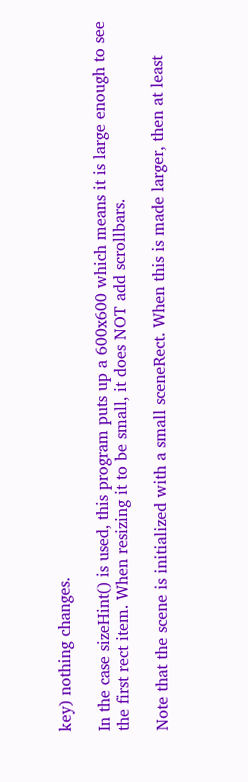key) nothing changes.

In the case sizeHint() is used, this program puts up a 600x600 which means it is large enough to see the first rect item. When resizing it to be small, it does NOT add scrollbars.

Note that the scene is initialized with a small sceneRect. When this is made larger, then at least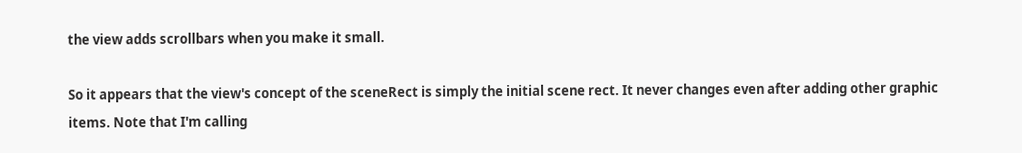the view adds scrollbars when you make it small.

So it appears that the view's concept of the sceneRect is simply the initial scene rect. It never changes even after adding other graphic items. Note that I'm calling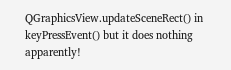QGraphicsView.updateSceneRect() in keyPressEvent() but it does nothing apparently!